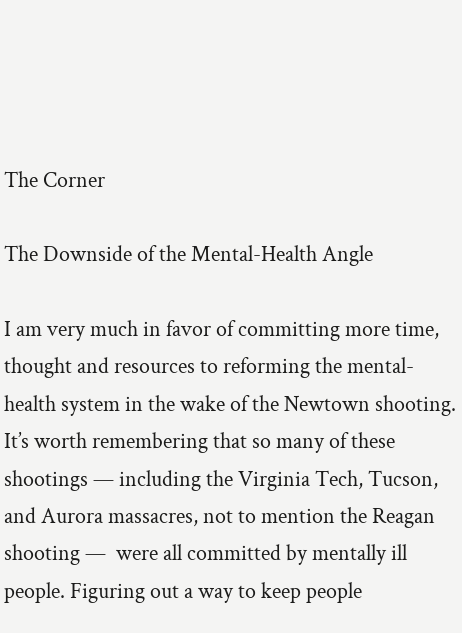The Corner

The Downside of the Mental-Health Angle

I am very much in favor of committing more time, thought and resources to reforming the mental-health system in the wake of the Newtown shooting. It’s worth remembering that so many of these shootings — including the Virginia Tech, Tucson, and Aurora massacres, not to mention the Reagan shooting —  were all committed by mentally ill people. Figuring out a way to keep people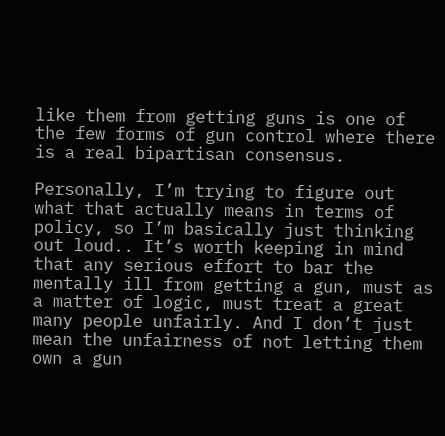like them from getting guns is one of the few forms of gun control where there is a real bipartisan consensus.

Personally, I’m trying to figure out what that actually means in terms of policy, so I’m basically just thinking out loud.. It’s worth keeping in mind that any serious effort to bar the mentally ill from getting a gun, must as a matter of logic, must treat a great many people unfairly. And I don’t just mean the unfairness of not letting them own a gun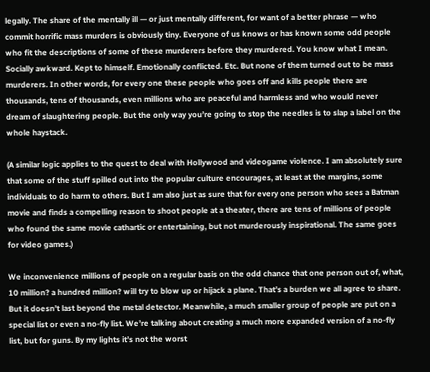legally. The share of the mentally ill — or just mentally different, for want of a better phrase — who commit horrific mass murders is obviously tiny. Everyone of us knows or has known some odd people who fit the descriptions of some of these murderers before they murdered. You know what I mean. Socially awkward. Kept to himself. Emotionally conflicted. Etc. But none of them turned out to be mass murderers. In other words, for every one these people who goes off and kills people there are thousands, tens of thousands, even millions who are peaceful and harmless and who would never dream of slaughtering people. But the only way you’re going to stop the needles is to slap a label on the whole haystack.

(A similar logic applies to the quest to deal with Hollywood and videogame violence. I am absolutely sure that some of the stuff spilled out into the popular culture encourages, at least at the margins, some individuals to do harm to others. But I am also just as sure that for every one person who sees a Batman movie and finds a compelling reason to shoot people at a theater, there are tens of millions of people who found the same movie cathartic or entertaining, but not murderously inspirational. The same goes for video games.)

We inconvenience millions of people on a regular basis on the odd chance that one person out of, what, 10 million? a hundred million? will try to blow up or hijack a plane. That’s a burden we all agree to share. But it doesn’t last beyond the metal detector. Meanwhile, a much smaller group of people are put on a special list or even a no-fly list. We’re talking about creating a much more expanded version of a no-fly list, but for guns. By my lights it’s not the worst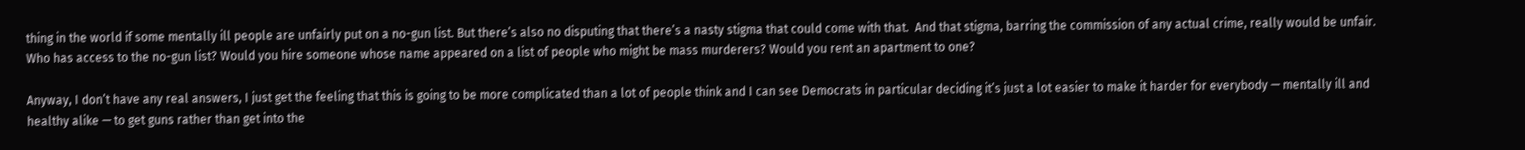thing in the world if some mentally ill people are unfairly put on a no-gun list. But there’s also no disputing that there’s a nasty stigma that could come with that.  And that stigma, barring the commission of any actual crime, really would be unfair. Who has access to the no-gun list? Would you hire someone whose name appeared on a list of people who might be mass murderers? Would you rent an apartment to one?

Anyway, I don’t have any real answers, I just get the feeling that this is going to be more complicated than a lot of people think and I can see Democrats in particular deciding it’s just a lot easier to make it harder for everybody — mentally ill and healthy alike — to get guns rather than get into the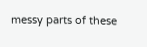messy parts of these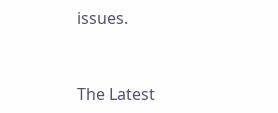issues.


The Latest